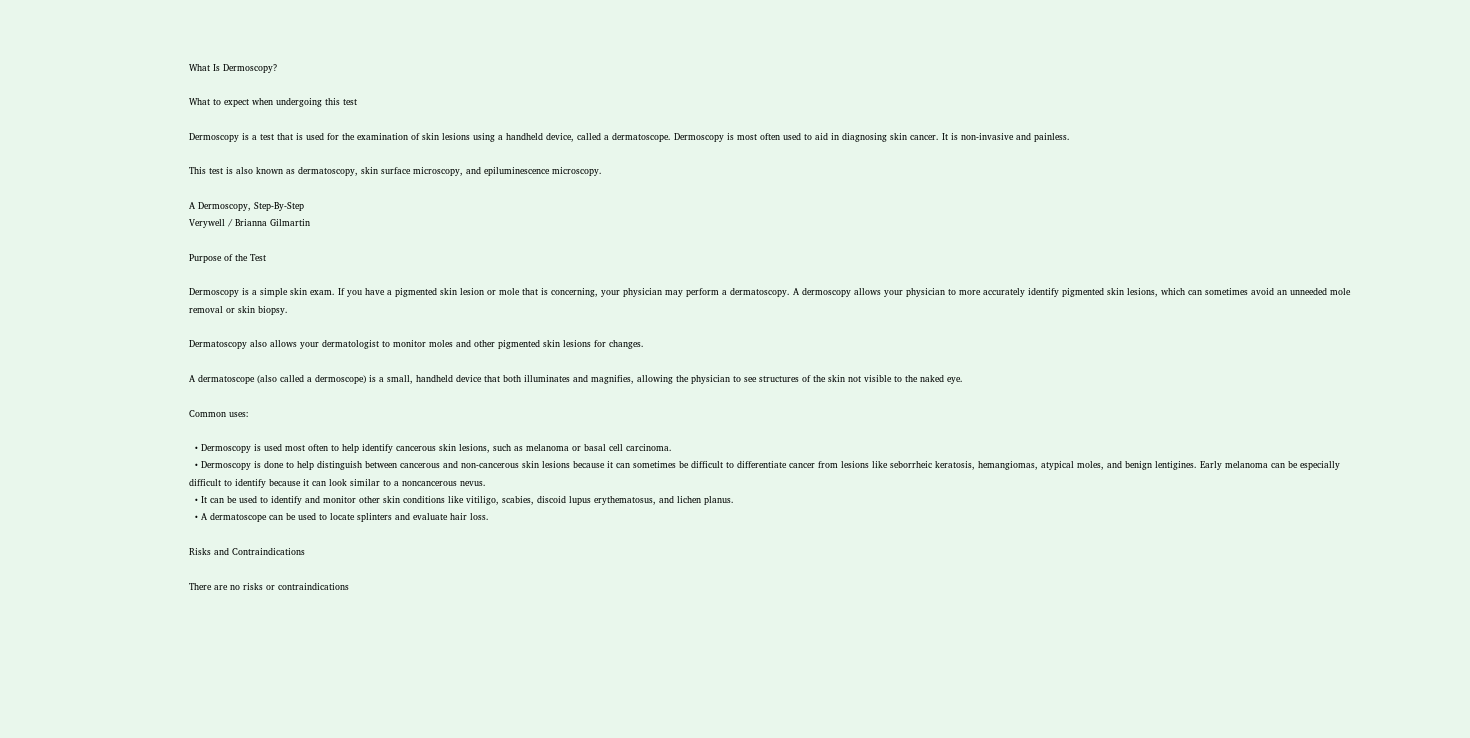What Is Dermoscopy?

What to expect when undergoing this test

Dermoscopy is a test that is used for the examination of skin lesions using a handheld device, called a dermatoscope. Dermoscopy is most often used to aid in diagnosing skin cancer. It is non-invasive and painless.

This test is also known as dermatoscopy, skin surface microscopy, and epiluminescence microscopy.

A Dermoscopy, Step-By-Step
Verywell / Brianna Gilmartin

Purpose of the Test

Dermoscopy is a simple skin exam. If you have a pigmented skin lesion or mole that is concerning, your physician may perform a dermatoscopy. A dermoscopy allows your physician to more accurately identify pigmented skin lesions, which can sometimes avoid an unneeded mole removal or skin biopsy.

Dermatoscopy also allows your dermatologist to monitor moles and other pigmented skin lesions for changes.

A dermatoscope (also called a dermoscope) is a small, handheld device that both illuminates and magnifies, allowing the physician to see structures of the skin not visible to the naked eye.

Common uses:

  • Dermoscopy is used most often to help identify cancerous skin lesions, such as melanoma or basal cell carcinoma.
  • Dermoscopy is done to help distinguish between cancerous and non-cancerous skin lesions because it can sometimes be difficult to differentiate cancer from lesions like seborrheic keratosis, hemangiomas, atypical moles, and benign lentigines. Early melanoma can be especially difficult to identify because it can look similar to a noncancerous nevus.
  • It can be used to identify and monitor other skin conditions like vitiligo, scabies, discoid lupus erythematosus, and lichen planus.
  • A dermatoscope can be used to locate splinters and evaluate hair loss.

Risks and Contraindications

There are no risks or contraindications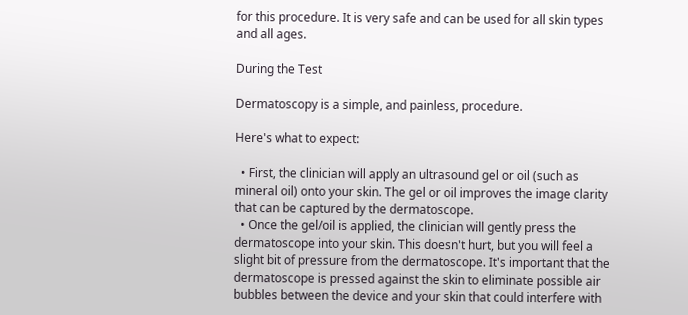for this procedure. It is very safe and can be used for all skin types and all ages.

During the Test

Dermatoscopy is a simple, and painless, procedure.

Here's what to expect:

  • First, the clinician will apply an ultrasound gel or oil (such as mineral oil) onto your skin. The gel or oil improves the image clarity that can be captured by the dermatoscope.
  • Once the gel/oil is applied, the clinician will gently press the dermatoscope into your skin. This doesn't hurt, but you will feel a slight bit of pressure from the dermatoscope. It's important that the dermatoscope is pressed against the skin to eliminate possible air bubbles between the device and your skin that could interfere with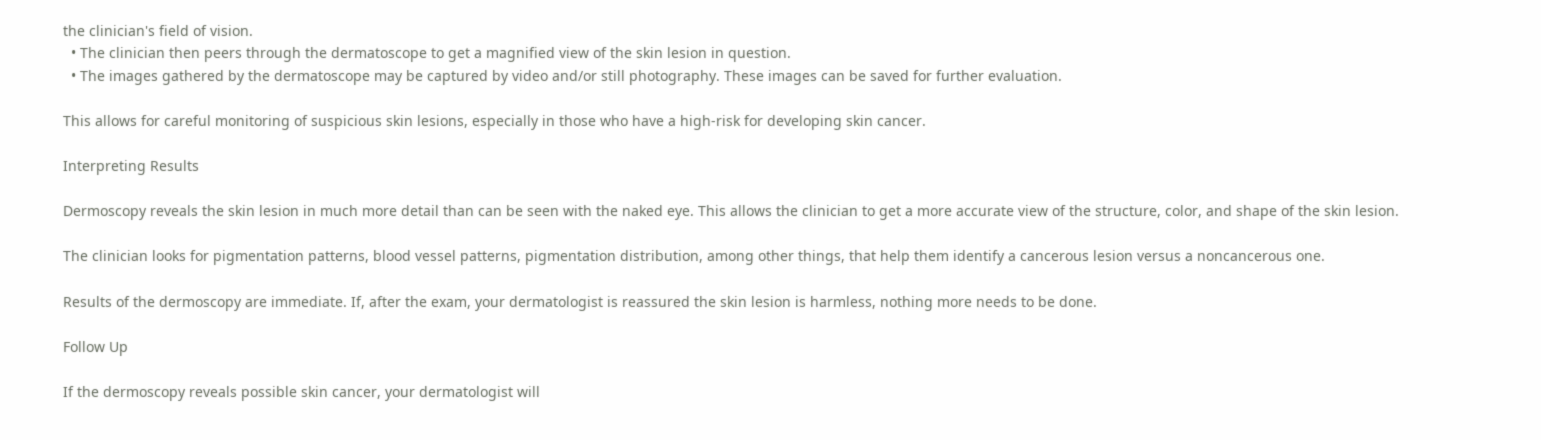the clinician's field of vision.
  • The clinician then peers through the dermatoscope to get a magnified view of the skin lesion in question.
  • The images gathered by the dermatoscope may be captured by video and/or still photography. These images can be saved for further evaluation.

This allows for careful monitoring of suspicious skin lesions, especially in those who have a high-risk for developing skin cancer.

Interpreting Results

Dermoscopy reveals the skin lesion in much more detail than can be seen with the naked eye. This allows the clinician to get a more accurate view of the structure, color, and shape of the skin lesion.

The clinician looks for pigmentation patterns, blood vessel patterns, pigmentation distribution, among other things, that help them identify a cancerous lesion versus a noncancerous one.

Results of the dermoscopy are immediate. If, after the exam, your dermatologist is reassured the skin lesion is harmless, nothing more needs to be done.

Follow Up

If the dermoscopy reveals possible skin cancer, your dermatologist will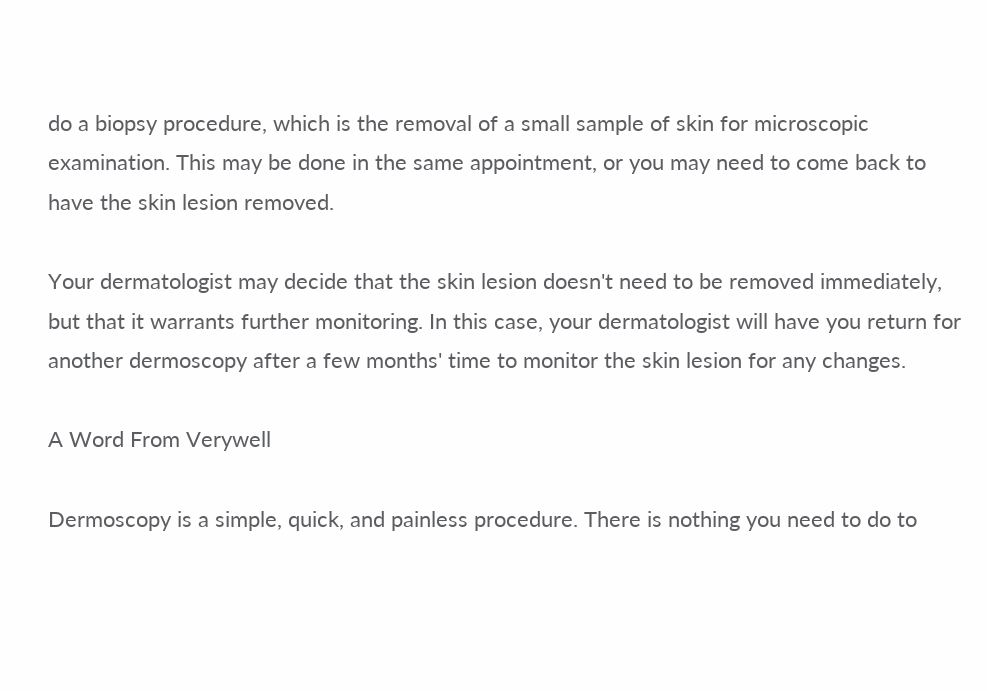do a biopsy procedure, which is the removal of a small sample of skin for microscopic examination. This may be done in the same appointment, or you may need to come back to have the skin lesion removed.

Your dermatologist may decide that the skin lesion doesn't need to be removed immediately, but that it warrants further monitoring. In this case, your dermatologist will have you return for another dermoscopy after a few months' time to monitor the skin lesion for any changes.

A Word From Verywell

Dermoscopy is a simple, quick, and painless procedure. There is nothing you need to do to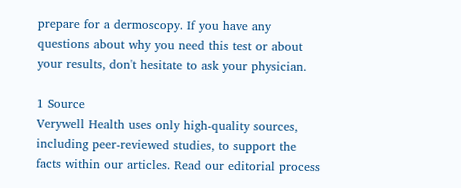prepare for a dermoscopy. If you have any questions about why you need this test or about your results, don't hesitate to ask your physician.

1 Source
Verywell Health uses only high-quality sources, including peer-reviewed studies, to support the facts within our articles. Read our editorial process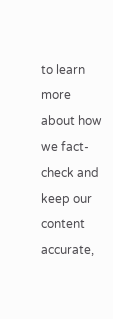to learn more about how we fact-check and keep our content accurate,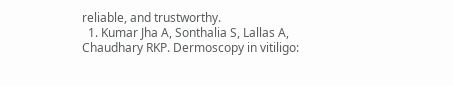reliable, and trustworthy.
  1. Kumar Jha A, Sonthalia S, Lallas A, Chaudhary RKP. Dermoscopy in vitiligo: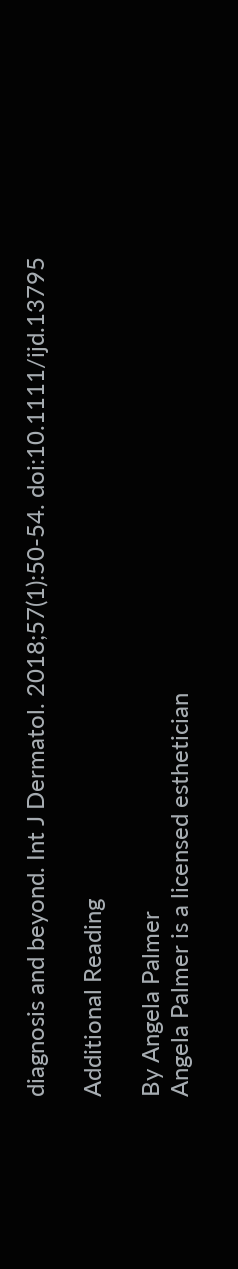diagnosis and beyond. Int J Dermatol. 2018;57(1):50-54. doi:10.1111/ijd.13795

Additional Reading

By Angela Palmer
Angela Palmer is a licensed esthetician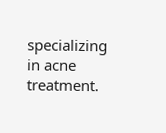specializing in acne treatment.